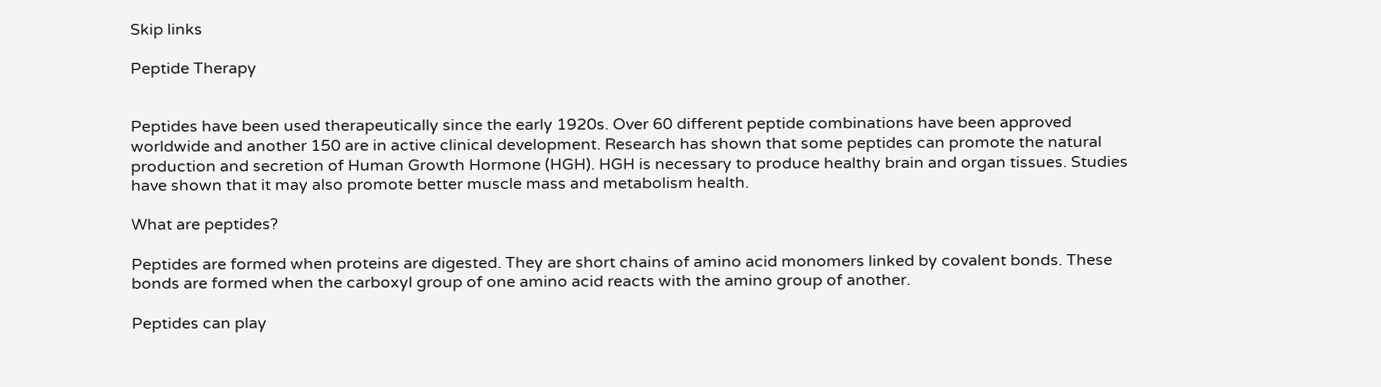Skip links

Peptide Therapy


Peptides have been used therapeutically since the early 1920s. Over 60 different peptide combinations have been approved worldwide and another 150 are in active clinical development. Research has shown that some peptides can promote the natural production and secretion of Human Growth Hormone (HGH). HGH is necessary to produce healthy brain and organ tissues. Studies have shown that it may also promote better muscle mass and metabolism health.

What are peptides?

Peptides are formed when proteins are digested. They are short chains of amino acid monomers linked by covalent bonds. These bonds are formed when the carboxyl group of one amino acid reacts with the amino group of another.

Peptides can play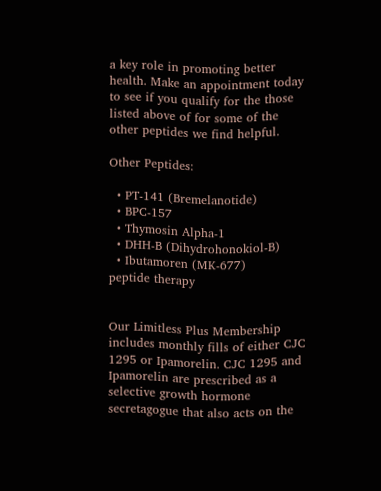a key role in promoting better health. Make an appointment today to see if you qualify for the those listed above of for some of the other peptides we find helpful.

Other Peptides:

  • PT-141 (Bremelanotide)
  • BPC-157
  • Thymosin Alpha-1
  • DHH-B (Dihydrohonokiol-B)
  • Ibutamoren (MK-677)
peptide therapy


Our Limitless Plus Membership includes monthly fills of either CJC 1295 or Ipamorelin. CJC 1295 and Ipamorelin are prescribed as a selective growth hormone secretagogue that also acts on the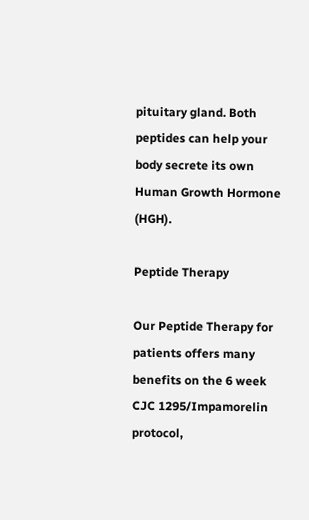pituitary gland. Both peptides can help your body secrete its own Human Growth Hormone (HGH).

Peptide Therapy

Our Peptide Therapy for patients offers many benefits on the 6 week CJC 1295/Impamorelin protocol,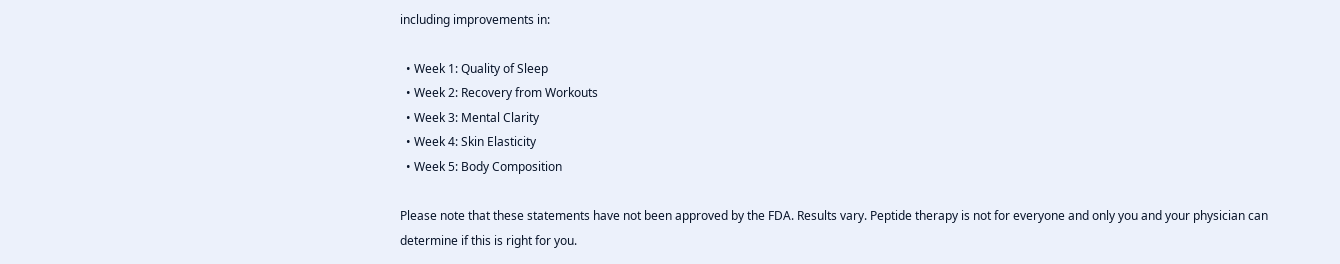including improvements in:

  • Week 1: Quality of Sleep
  • Week 2: Recovery from Workouts
  • Week 3: Mental Clarity
  • Week 4: Skin Elasticity
  • Week 5: Body Composition

Please note that these statements have not been approved by the FDA. Results vary. Peptide therapy is not for everyone and only you and your physician can determine if this is right for you.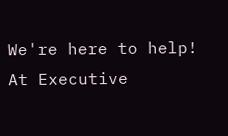We're here to help! At Executive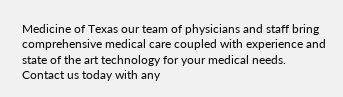Medicine of Texas our team of physicians and staff bring comprehensive medical care coupled with experience and state of the art technology for your medical needs. Contact us today with any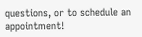questions, or to schedule an appointment!